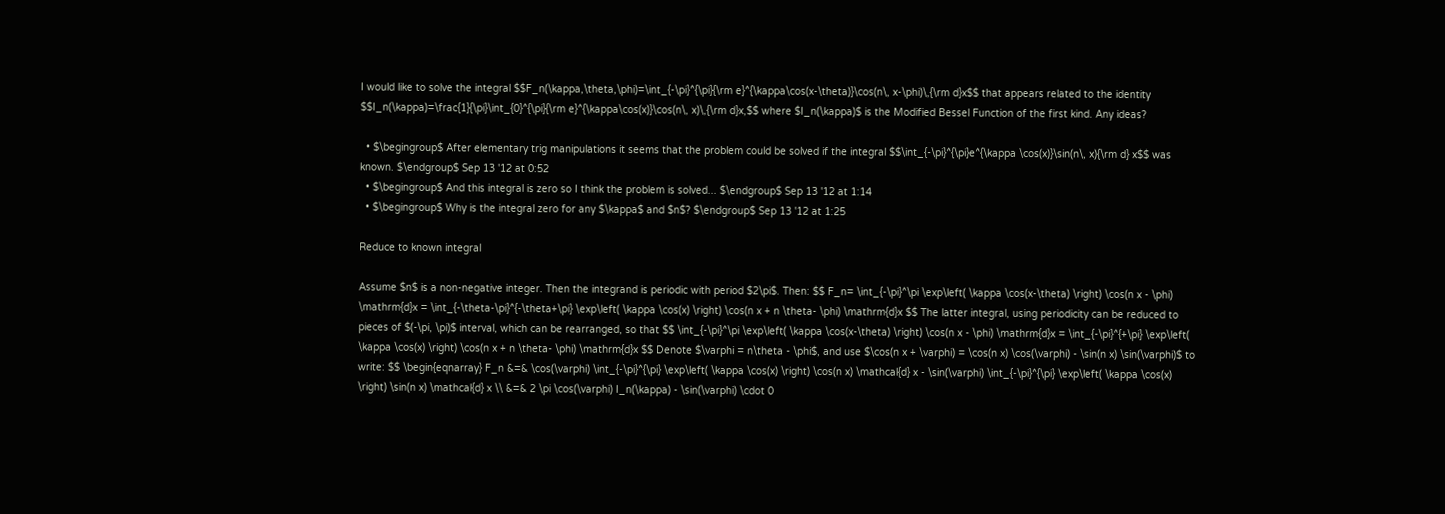I would like to solve the integral $$F_n(\kappa,\theta,\phi)=\int_{-\pi}^{\pi}{\rm e}^{\kappa\cos(x-\theta)}\cos(n\, x-\phi)\,{\rm d}x$$ that appears related to the identity $$I_n(\kappa)=\frac{1}{\pi}\int_{0}^{\pi}{\rm e}^{\kappa\cos(x)}\cos(n\, x)\,{\rm d}x,$$ where $I_n(\kappa)$ is the Modified Bessel Function of the first kind. Any ideas?

  • $\begingroup$ After elementary trig manipulations it seems that the problem could be solved if the integral $$\int_{-\pi}^{\pi}e^{\kappa \cos(x)}\sin(n\, x){\rm d} x$$ was known. $\endgroup$ Sep 13 '12 at 0:52
  • $\begingroup$ And this integral is zero so I think the problem is solved... $\endgroup$ Sep 13 '12 at 1:14
  • $\begingroup$ Why is the integral zero for any $\kappa$ and $n$? $\endgroup$ Sep 13 '12 at 1:25

Reduce to known integral

Assume $n$ is a non-negative integer. Then the integrand is periodic with period $2\pi$. Then: $$ F_n= \int_{-\pi}^\pi \exp\left( \kappa \cos(x-\theta) \right) \cos(n x - \phi) \mathrm{d}x = \int_{-\theta-\pi}^{-\theta+\pi} \exp\left( \kappa \cos(x) \right) \cos(n x + n \theta- \phi) \mathrm{d}x $$ The latter integral, using periodicity can be reduced to pieces of $(-\pi, \pi)$ interval, which can be rearranged, so that $$ \int_{-\pi}^\pi \exp\left( \kappa \cos(x-\theta) \right) \cos(n x - \phi) \mathrm{d}x = \int_{-\pi}^{+\pi} \exp\left( \kappa \cos(x) \right) \cos(n x + n \theta- \phi) \mathrm{d}x $$ Denote $\varphi = n\theta - \phi$, and use $\cos(n x + \varphi) = \cos(n x) \cos(\varphi) - \sin(n x) \sin(\varphi)$ to write: $$ \begin{eqnarray} F_n &=& \cos(\varphi) \int_{-\pi}^{\pi} \exp\left( \kappa \cos(x) \right) \cos(n x) \mathcal{d} x - \sin(\varphi) \int_{-\pi}^{\pi} \exp\left( \kappa \cos(x) \right) \sin(n x) \mathcal{d} x \\ &=& 2 \pi \cos(\varphi) I_n(\kappa) - \sin(\varphi) \cdot 0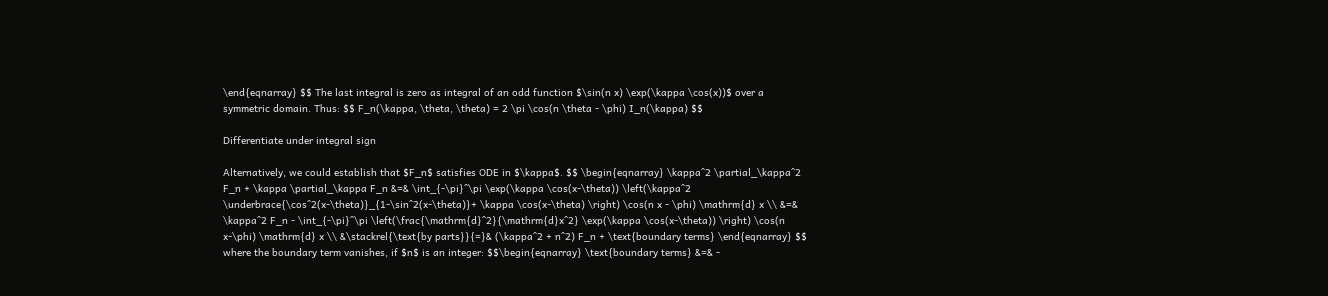\end{eqnarray} $$ The last integral is zero as integral of an odd function $\sin(n x) \exp(\kappa \cos(x))$ over a symmetric domain. Thus: $$ F_n(\kappa, \theta, \theta) = 2 \pi \cos(n \theta - \phi) I_n(\kappa) $$

Differentiate under integral sign

Alternatively, we could establish that $F_n$ satisfies ODE in $\kappa$. $$ \begin{eqnarray} \kappa^2 \partial_\kappa^2 F_n + \kappa \partial_\kappa F_n &=& \int_{-\pi}^\pi \exp(\kappa \cos(x-\theta)) \left(\kappa^2 \underbrace{\cos^2(x-\theta)}_{1-\sin^2(x-\theta)}+ \kappa \cos(x-\theta) \right) \cos(n x - \phi) \mathrm{d} x \\ &=& \kappa^2 F_n - \int_{-\pi}^\pi \left(\frac{\mathrm{d}^2}{\mathrm{d}x^2} \exp(\kappa \cos(x-\theta)) \right) \cos(n x-\phi) \mathrm{d} x \\ &\stackrel{\text{by parts}}{=}& (\kappa^2 + n^2) F_n + \text{boundary terms} \end{eqnarray} $$ where the boundary term vanishes, if $n$ is an integer: $$\begin{eqnarray} \text{boundary terms} &=& -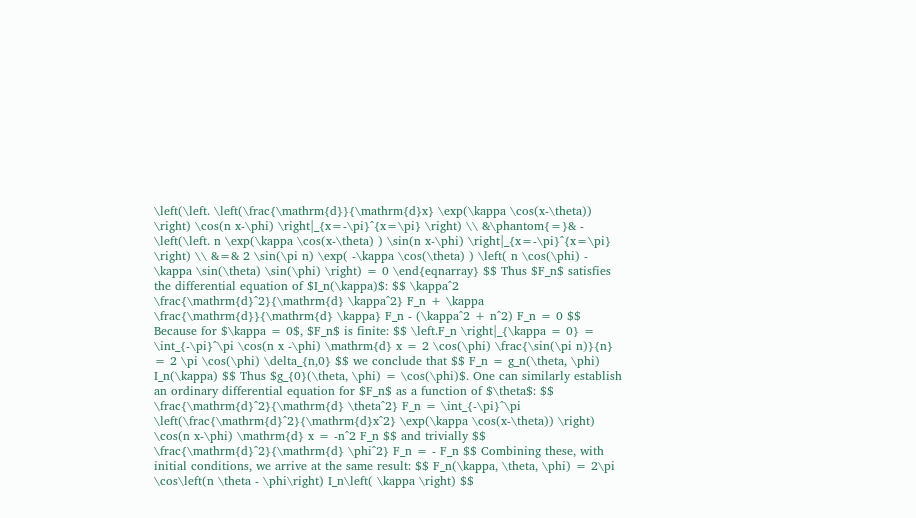\left(\left. \left(\frac{\mathrm{d}}{\mathrm{d}x} \exp(\kappa \cos(x-\theta)) \right) \cos(n x-\phi) \right|_{x=-\pi}^{x=\pi} \right) \\ &\phantom{=}& - \left(\left. n \exp(\kappa \cos(x-\theta) ) \sin(n x-\phi) \right|_{x=-\pi}^{x=\pi} \right) \\ &=& 2 \sin(\pi n) \exp( -\kappa \cos(\theta) ) \left( n \cos(\phi) - \kappa \sin(\theta) \sin(\phi) \right) = 0 \end{eqnarray} $$ Thus $F_n$ satisfies the differential equation of $I_n(\kappa)$: $$ \kappa^2 \frac{\mathrm{d}^2}{\mathrm{d} \kappa^2} F_n + \kappa \frac{\mathrm{d}}{\mathrm{d} \kappa} F_n - (\kappa^2 + n^2) F_n = 0 $$ Because for $\kappa = 0$, $F_n$ is finite: $$ \left.F_n \right|_{\kappa = 0} = \int_{-\pi}^\pi \cos(n x -\phi) \mathrm{d} x = 2 \cos(\phi) \frac{\sin(\pi n)}{n} = 2 \pi \cos(\phi) \delta_{n,0} $$ we conclude that $$ F_n = g_n(\theta, \phi) I_n(\kappa) $$ Thus $g_{0}(\theta, \phi) = \cos(\phi)$. One can similarly establish an ordinary differential equation for $F_n$ as a function of $\theta$: $$ \frac{\mathrm{d}^2}{\mathrm{d} \theta^2} F_n = \int_{-\pi}^\pi \left(\frac{\mathrm{d}^2}{\mathrm{d}x^2} \exp(\kappa \cos(x-\theta)) \right) \cos(n x-\phi) \mathrm{d} x = -n^2 F_n $$ and trivially $$ \frac{\mathrm{d}^2}{\mathrm{d} \phi^2} F_n = - F_n $$ Combining these, with initial conditions, we arrive at the same result: $$ F_n(\kappa, \theta, \phi) = 2\pi \cos\left(n \theta - \phi\right) I_n\left( \kappa \right) $$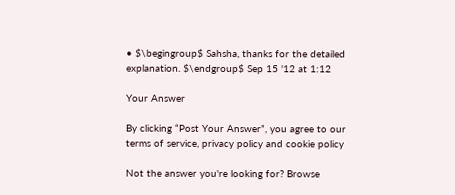• $\begingroup$ Sahsha, thanks for the detailed explanation. $\endgroup$ Sep 15 '12 at 1:12

Your Answer

By clicking “Post Your Answer”, you agree to our terms of service, privacy policy and cookie policy

Not the answer you're looking for? Browse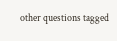other questions tagged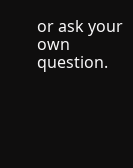or ask your own question.